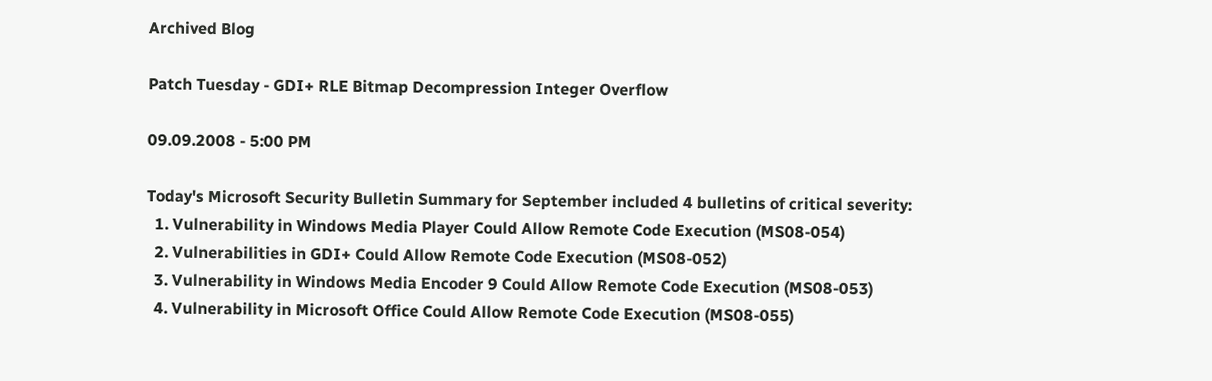Archived Blog

Patch Tuesday - GDI+ RLE Bitmap Decompression Integer Overflow

09.09.2008 - 5:00 PM

Today's Microsoft Security Bulletin Summary for September included 4 bulletins of critical severity:
  1. Vulnerability in Windows Media Player Could Allow Remote Code Execution (MS08-054)
  2. Vulnerabilities in GDI+ Could Allow Remote Code Execution (MS08-052)
  3. Vulnerability in Windows Media Encoder 9 Could Allow Remote Code Execution (MS08-053)
  4. Vulnerability in Microsoft Office Could Allow Remote Code Execution (MS08-055)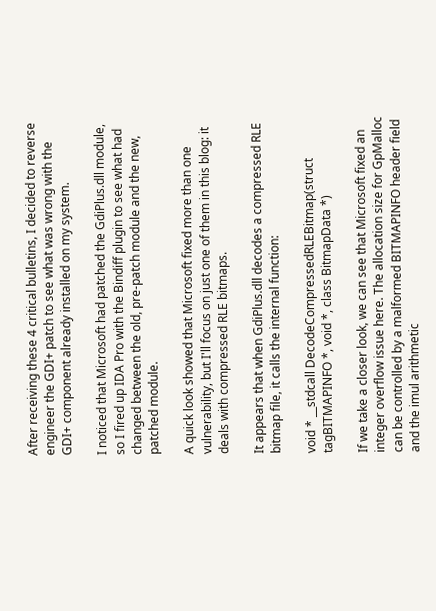After receiving these 4 critical bulletins, I decided to reverse engineer the GDI+ patch to see what was wrong with the GDI+ component already installed on my system.

I noticed that Microsoft had patched the GdiPlus.dll module, so I fired up IDA Pro with the Bindiff plugin to see what had changed between the old, pre-patch module and the new, patched module.

A quick look showed that Microsoft fixed more than one vulnerability, but I'll focus on just one of them in this blog: it deals with compressed RLE bitmaps.

It appears that when GdiPlus.dll decodes a compressed RLE bitmap file, it calls the internal function:

void * __stdcall DecodeCompressedRLEBitmap(struct tagBITMAPINFO *, void *, class BitmapData *)

If we take a closer look, we can see that Microsoft fixed an integer overflow issue here. The allocation size for GpMalloc can be controlled by a malformed BITMAPINFO header field and the imul arithmetic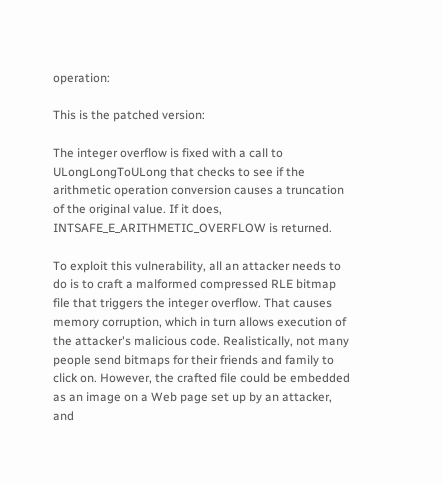operation:

This is the patched version:

The integer overflow is fixed with a call to ULongLongToULong that checks to see if the arithmetic operation conversion causes a truncation of the original value. If it does, INTSAFE_E_ARITHMETIC_OVERFLOW is returned.

To exploit this vulnerability, all an attacker needs to do is to craft a malformed compressed RLE bitmap file that triggers the integer overflow. That causes memory corruption, which in turn allows execution of the attacker's malicious code. Realistically, not many people send bitmaps for their friends and family to click on. However, the crafted file could be embedded as an image on a Web page set up by an attacker, and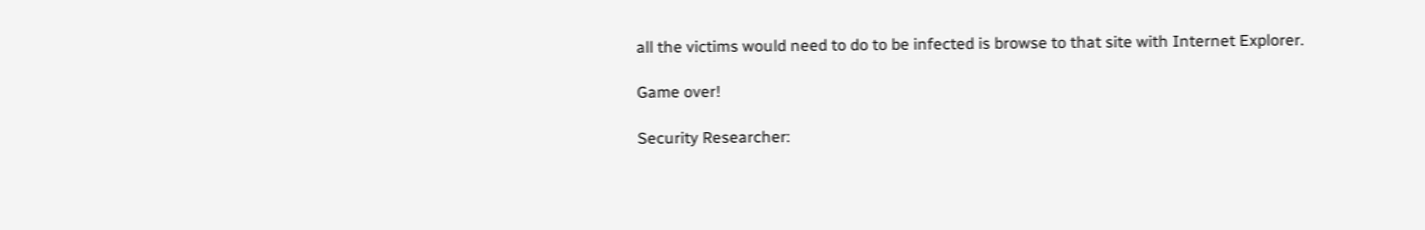all the victims would need to do to be infected is browse to that site with Internet Explorer.

Game over!

Security Researcher: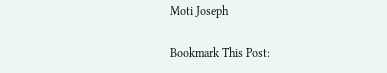Moti Joseph

Bookmark This Post: